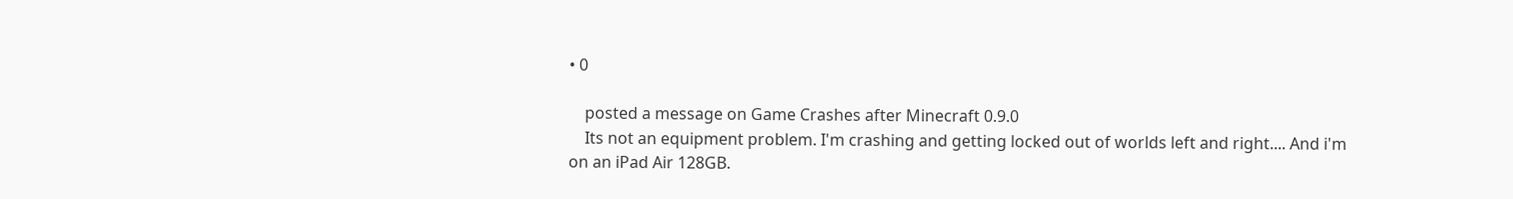• 0

    posted a message on Game Crashes after Minecraft 0.9.0
    Its not an equipment problem. I'm crashing and getting locked out of worlds left and right.... And i'm on an iPad Air 128GB.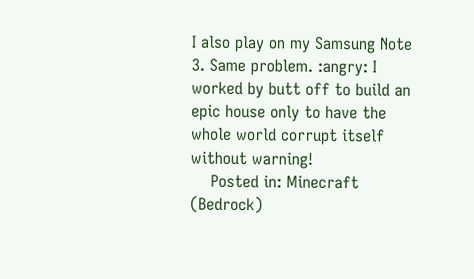I also play on my Samsung Note 3. Same problem. :angry: I worked by butt off to build an epic house only to have the whole world corrupt itself without warning!
    Posted in: Minecraft (Bedrock)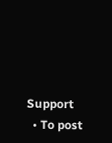Support
  • To post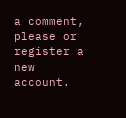a comment, please or register a new account.